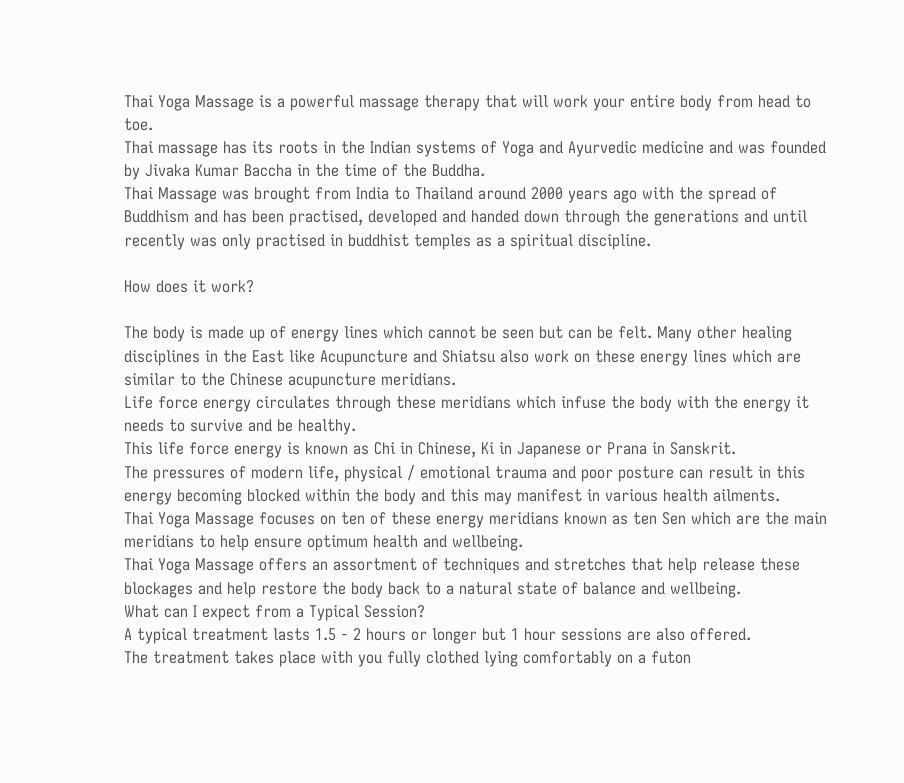Thai Yoga Massage is a powerful massage therapy that will work your entire body from head to toe.
Thai massage has its roots in the Indian systems of Yoga and Ayurvedic medicine and was founded by Jivaka Kumar Baccha in the time of the Buddha.
Thai Massage was brought from India to Thailand around 2000 years ago with the spread of Buddhism and has been practised, developed and handed down through the generations and until recently was only practised in buddhist temples as a spiritual discipline.

How does it work?

The body is made up of energy lines which cannot be seen but can be felt. Many other healing disciplines in the East like Acupuncture and Shiatsu also work on these energy lines which are similar to the Chinese acupuncture meridians.
Life force energy circulates through these meridians which infuse the body with the energy it needs to survive and be healthy.
This life force energy is known as Chi in Chinese, Ki in Japanese or Prana in Sanskrit.
The pressures of modern life, physical / emotional trauma and poor posture can result in this energy becoming blocked within the body and this may manifest in various health ailments.
Thai Yoga Massage focuses on ten of these energy meridians known as ten Sen which are the main meridians to help ensure optimum health and wellbeing.
Thai Yoga Massage offers an assortment of techniques and stretches that help release these blockages and help restore the body back to a natural state of balance and wellbeing.
What can I expect from a Typical Session?
A typical treatment lasts 1.5 - 2 hours or longer but 1 hour sessions are also offered.
The treatment takes place with you fully clothed lying comfortably on a futon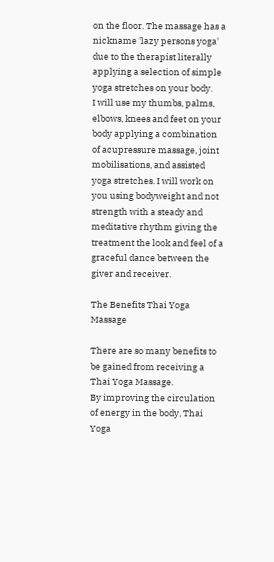on the floor. The massage has a nickname 'lazy persons yoga' due to the therapist literally applying a selection of simple yoga stretches on your body.
I will use my thumbs, palms, elbows, knees and feet on your body applying a combination of acupressure massage, joint mobilisations, and assisted yoga stretches. I will work on you using bodyweight and not strength with a steady and meditative rhythm giving the treatment the look and feel of a graceful dance between the giver and receiver.

The Benefits Thai Yoga Massage

There are so many benefits to be gained from receiving a Thai Yoga Massage.
By improving the circulation of energy in the body, Thai Yoga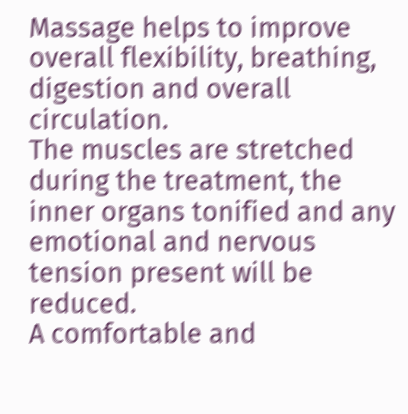Massage helps to improve overall flexibility, breathing, digestion and overall circulation.
The muscles are stretched during the treatment, the inner organs tonified and any emotional and nervous tension present will be reduced.
A comfortable and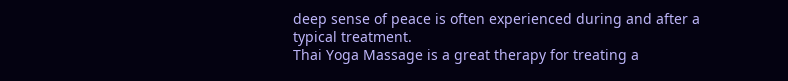deep sense of peace is often experienced during and after a typical treatment.
Thai Yoga Massage is a great therapy for treating a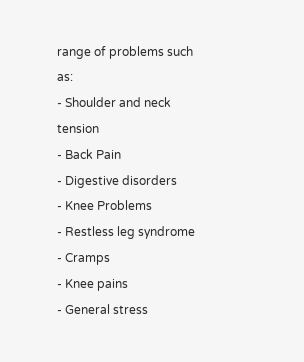range of problems such as:
- Shoulder and neck tension
- Back Pain
- Digestive disorders
- Knee Problems
- Restless leg syndrome
- Cramps
- Knee pains
- General stress